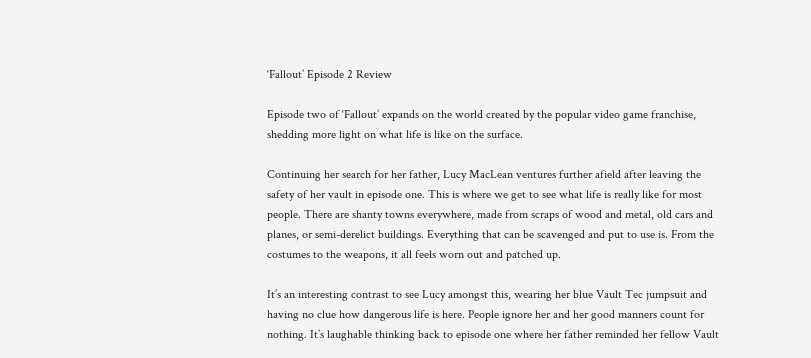‘Fallout’ Episode 2 Review

Episode two of ‘Fallout’ expands on the world created by the popular video game franchise,
shedding more light on what life is like on the surface.

Continuing her search for her father, Lucy MacLean ventures further afield after leaving the
safety of her vault in episode one. This is where we get to see what life is really like for most
people. There are shanty towns everywhere, made from scraps of wood and metal, old cars and
planes, or semi-derelict buildings. Everything that can be scavenged and put to use is. From the
costumes to the weapons, it all feels worn out and patched up.

It’s an interesting contrast to see Lucy amongst this, wearing her blue Vault Tec jumpsuit and
having no clue how dangerous life is here. People ignore her and her good manners count for
nothing. It’s laughable thinking back to episode one where her father reminded her fellow Vault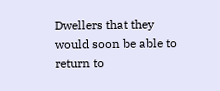Dwellers that they would soon be able to return to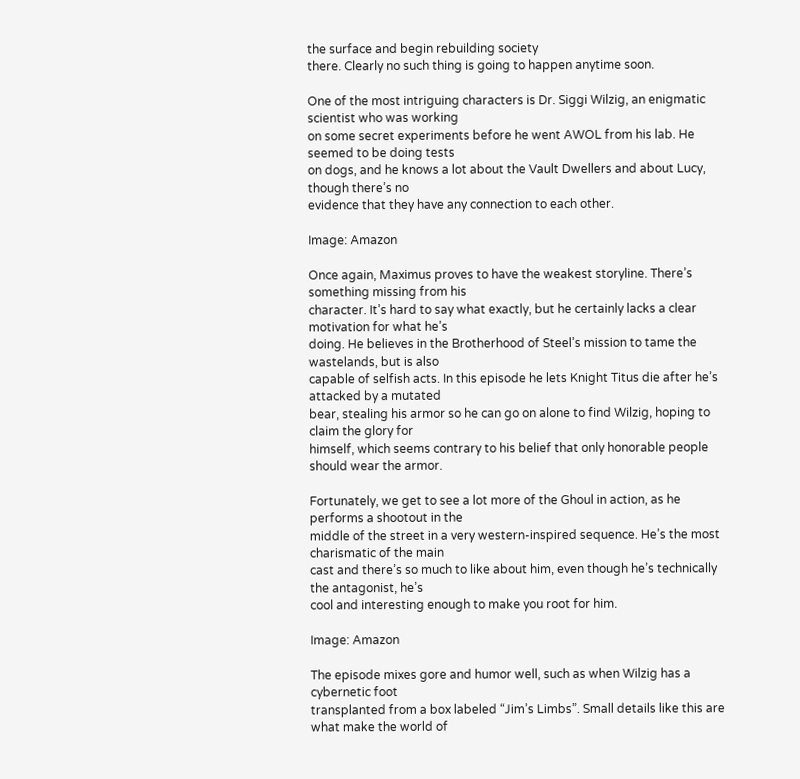the surface and begin rebuilding society
there. Clearly no such thing is going to happen anytime soon.

One of the most intriguing characters is Dr. Siggi Wilzig, an enigmatic scientist who was working
on some secret experiments before he went AWOL from his lab. He seemed to be doing tests
on dogs, and he knows a lot about the Vault Dwellers and about Lucy, though there’s no
evidence that they have any connection to each other.

Image: Amazon

Once again, Maximus proves to have the weakest storyline. There’s something missing from his
character. It’s hard to say what exactly, but he certainly lacks a clear motivation for what he’s
doing. He believes in the Brotherhood of Steel’s mission to tame the wastelands, but is also
capable of selfish acts. In this episode he lets Knight Titus die after he’s attacked by a mutated
bear, stealing his armor so he can go on alone to find Wilzig, hoping to claim the glory for
himself, which seems contrary to his belief that only honorable people should wear the armor.

Fortunately, we get to see a lot more of the Ghoul in action, as he performs a shootout in the
middle of the street in a very western-inspired sequence. He’s the most charismatic of the main
cast and there’s so much to like about him, even though he’s technically the antagonist, he’s
cool and interesting enough to make you root for him.

Image: Amazon

The episode mixes gore and humor well, such as when Wilzig has a cybernetic foot
transplanted from a box labeled “Jim’s Limbs”. Small details like this are what make the world of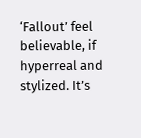‘Fallout’ feel believable, if hyperreal and stylized. It’s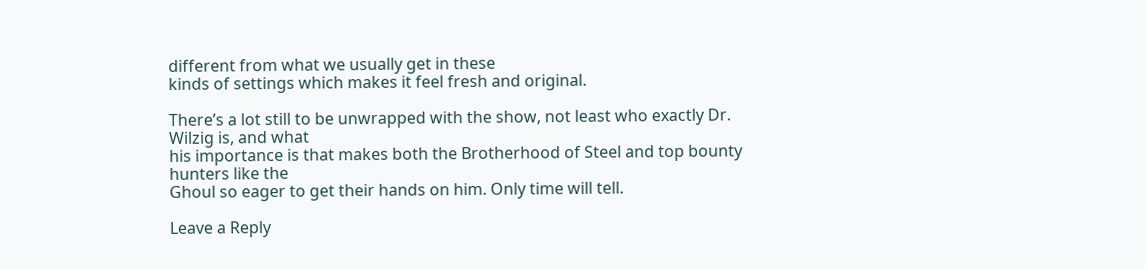different from what we usually get in these
kinds of settings which makes it feel fresh and original.

There’s a lot still to be unwrapped with the show, not least who exactly Dr. Wilzig is, and what
his importance is that makes both the Brotherhood of Steel and top bounty hunters like the
Ghoul so eager to get their hands on him. Only time will tell.

Leave a Reply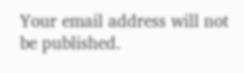Your email address will not be published.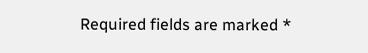Required fields are marked *